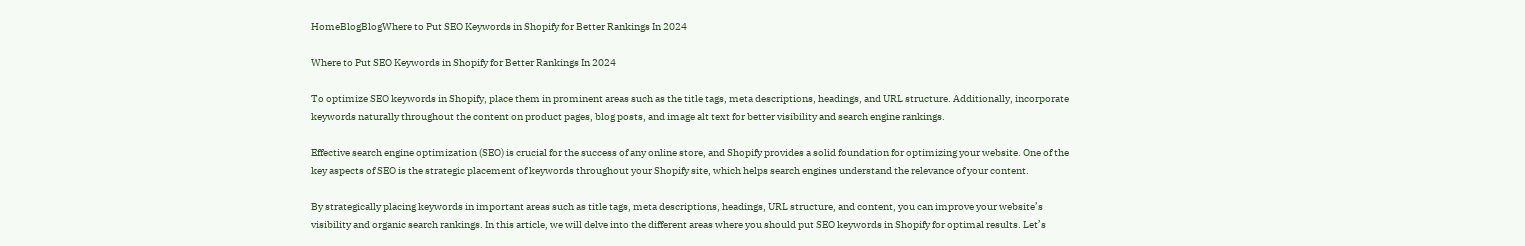HomeBlogBlogWhere to Put SEO Keywords in Shopify for Better Rankings In 2024

Where to Put SEO Keywords in Shopify for Better Rankings In 2024

To optimize SEO keywords in Shopify, place them in prominent areas such as the title tags, meta descriptions, headings, and URL structure. Additionally, incorporate keywords naturally throughout the content on product pages, blog posts, and image alt text for better visibility and search engine rankings.

Effective search engine optimization (SEO) is crucial for the success of any online store, and Shopify provides a solid foundation for optimizing your website. One of the key aspects of SEO is the strategic placement of keywords throughout your Shopify site, which helps search engines understand the relevance of your content.

By strategically placing keywords in important areas such as title tags, meta descriptions, headings, URL structure, and content, you can improve your website’s visibility and organic search rankings. In this article, we will delve into the different areas where you should put SEO keywords in Shopify for optimal results. Let’s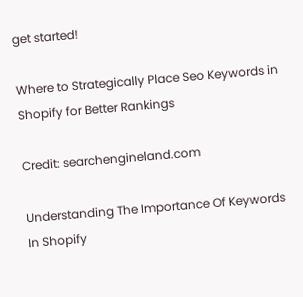get started!

Where to Strategically Place Seo Keywords in Shopify for Better Rankings

Credit: searchengineland.com

Understanding The Importance Of Keywords In Shopify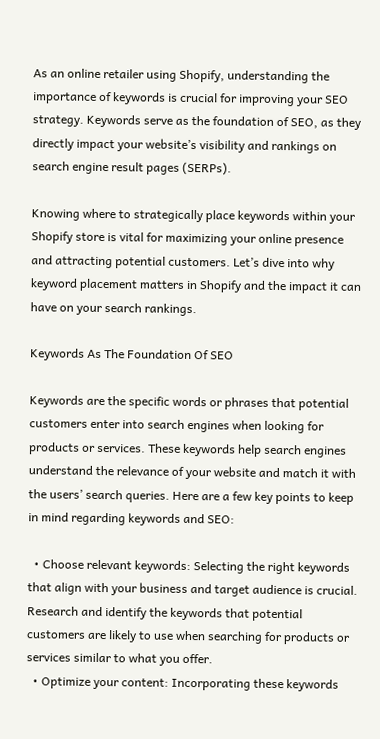As an online retailer using Shopify, understanding the importance of keywords is crucial for improving your SEO strategy. Keywords serve as the foundation of SEO, as they directly impact your website’s visibility and rankings on search engine result pages (SERPs).

Knowing where to strategically place keywords within your Shopify store is vital for maximizing your online presence and attracting potential customers. Let’s dive into why keyword placement matters in Shopify and the impact it can have on your search rankings.

Keywords As The Foundation Of SEO

Keywords are the specific words or phrases that potential customers enter into search engines when looking for products or services. These keywords help search engines understand the relevance of your website and match it with the users’ search queries. Here are a few key points to keep in mind regarding keywords and SEO:

  • Choose relevant keywords: Selecting the right keywords that align with your business and target audience is crucial. Research and identify the keywords that potential customers are likely to use when searching for products or services similar to what you offer.
  • Optimize your content: Incorporating these keywords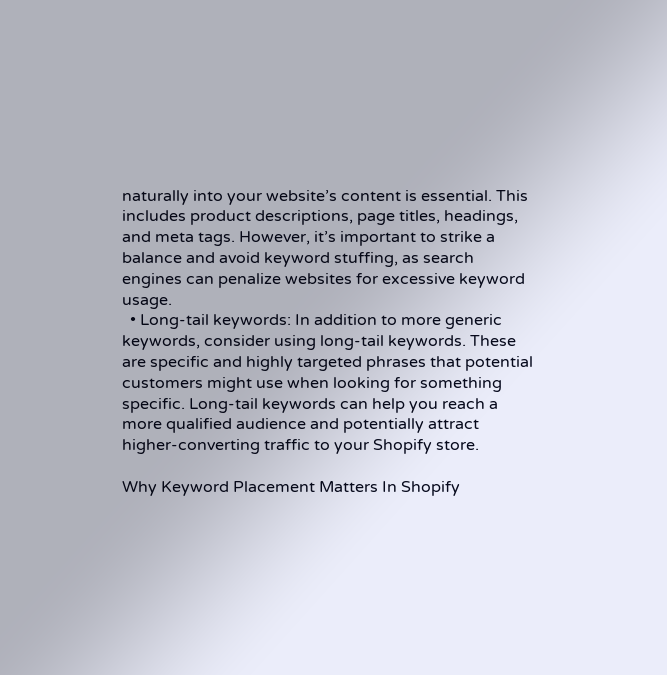naturally into your website’s content is essential. This includes product descriptions, page titles, headings, and meta tags. However, it’s important to strike a balance and avoid keyword stuffing, as search engines can penalize websites for excessive keyword usage.
  • Long-tail keywords: In addition to more generic keywords, consider using long-tail keywords. These are specific and highly targeted phrases that potential customers might use when looking for something specific. Long-tail keywords can help you reach a more qualified audience and potentially attract higher-converting traffic to your Shopify store.

Why Keyword Placement Matters In Shopify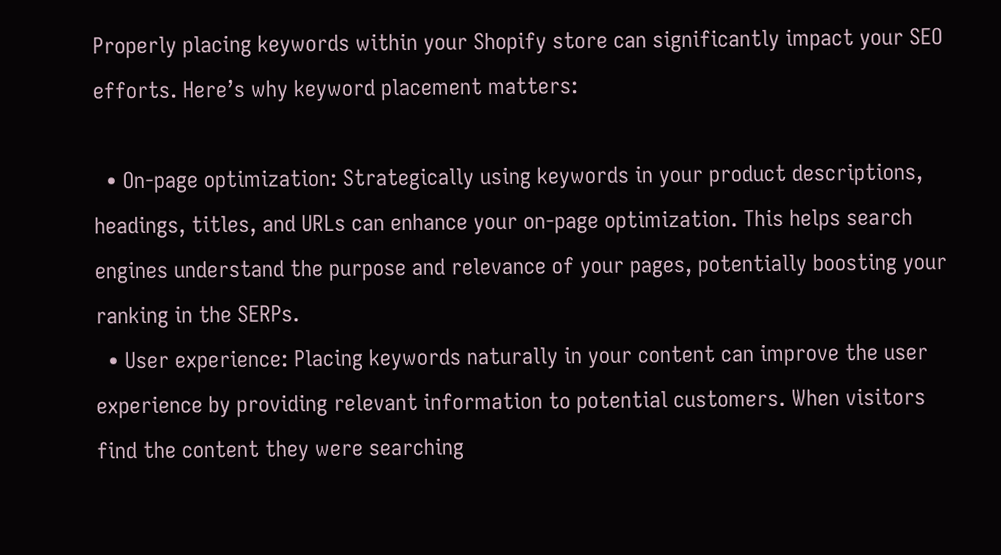Properly placing keywords within your Shopify store can significantly impact your SEO efforts. Here’s why keyword placement matters:

  • On-page optimization: Strategically using keywords in your product descriptions, headings, titles, and URLs can enhance your on-page optimization. This helps search engines understand the purpose and relevance of your pages, potentially boosting your ranking in the SERPs.
  • User experience: Placing keywords naturally in your content can improve the user experience by providing relevant information to potential customers. When visitors find the content they were searching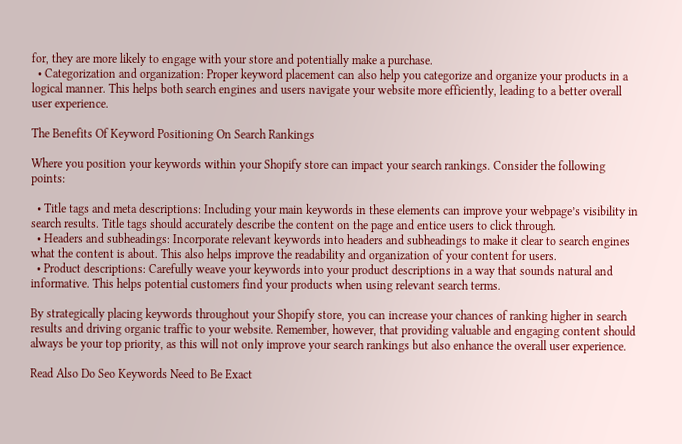for, they are more likely to engage with your store and potentially make a purchase.
  • Categorization and organization: Proper keyword placement can also help you categorize and organize your products in a logical manner. This helps both search engines and users navigate your website more efficiently, leading to a better overall user experience.

The Benefits Of Keyword Positioning On Search Rankings

Where you position your keywords within your Shopify store can impact your search rankings. Consider the following points:

  • Title tags and meta descriptions: Including your main keywords in these elements can improve your webpage’s visibility in search results. Title tags should accurately describe the content on the page and entice users to click through.
  • Headers and subheadings: Incorporate relevant keywords into headers and subheadings to make it clear to search engines what the content is about. This also helps improve the readability and organization of your content for users.
  • Product descriptions: Carefully weave your keywords into your product descriptions in a way that sounds natural and informative. This helps potential customers find your products when using relevant search terms.

By strategically placing keywords throughout your Shopify store, you can increase your chances of ranking higher in search results and driving organic traffic to your website. Remember, however, that providing valuable and engaging content should always be your top priority, as this will not only improve your search rankings but also enhance the overall user experience.

Read Also Do Seo Keywords Need to Be Exact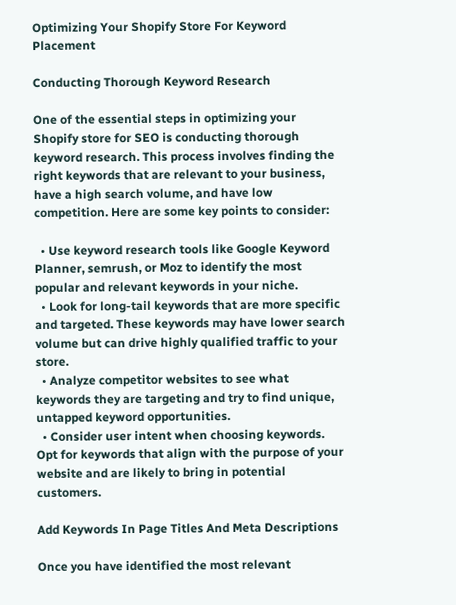Optimizing Your Shopify Store For Keyword Placement

Conducting Thorough Keyword Research

One of the essential steps in optimizing your Shopify store for SEO is conducting thorough keyword research. This process involves finding the right keywords that are relevant to your business, have a high search volume, and have low competition. Here are some key points to consider:

  • Use keyword research tools like Google Keyword Planner, semrush, or Moz to identify the most popular and relevant keywords in your niche.
  • Look for long-tail keywords that are more specific and targeted. These keywords may have lower search volume but can drive highly qualified traffic to your store.
  • Analyze competitor websites to see what keywords they are targeting and try to find unique, untapped keyword opportunities.
  • Consider user intent when choosing keywords. Opt for keywords that align with the purpose of your website and are likely to bring in potential customers.

Add Keywords In Page Titles And Meta Descriptions

Once you have identified the most relevant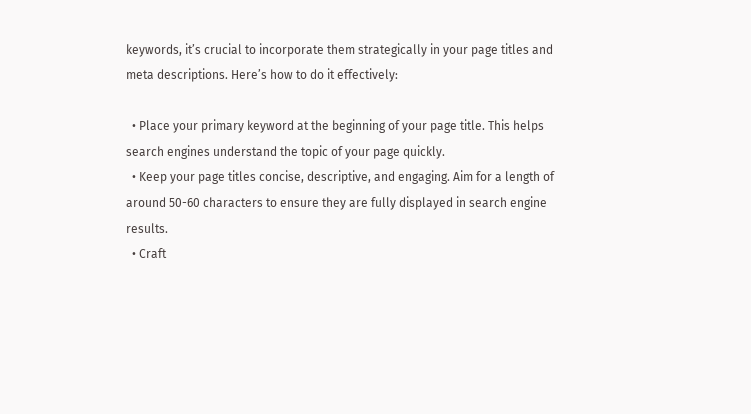keywords, it’s crucial to incorporate them strategically in your page titles and meta descriptions. Here’s how to do it effectively:

  • Place your primary keyword at the beginning of your page title. This helps search engines understand the topic of your page quickly.
  • Keep your page titles concise, descriptive, and engaging. Aim for a length of around 50-60 characters to ensure they are fully displayed in search engine results.
  • Craft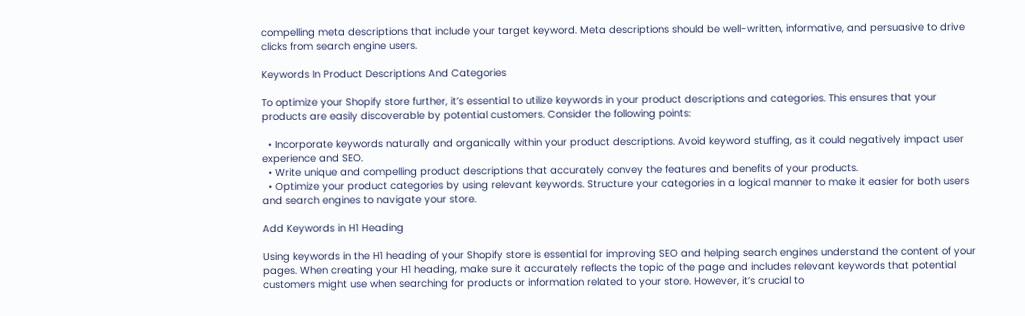compelling meta descriptions that include your target keyword. Meta descriptions should be well-written, informative, and persuasive to drive clicks from search engine users.

Keywords In Product Descriptions And Categories

To optimize your Shopify store further, it’s essential to utilize keywords in your product descriptions and categories. This ensures that your products are easily discoverable by potential customers. Consider the following points:

  • Incorporate keywords naturally and organically within your product descriptions. Avoid keyword stuffing, as it could negatively impact user experience and SEO.
  • Write unique and compelling product descriptions that accurately convey the features and benefits of your products.
  • Optimize your product categories by using relevant keywords. Structure your categories in a logical manner to make it easier for both users and search engines to navigate your store.

Add Keywords in H1 Heading

Using keywords in the H1 heading of your Shopify store is essential for improving SEO and helping search engines understand the content of your pages. When creating your H1 heading, make sure it accurately reflects the topic of the page and includes relevant keywords that potential customers might use when searching for products or information related to your store. However, it’s crucial to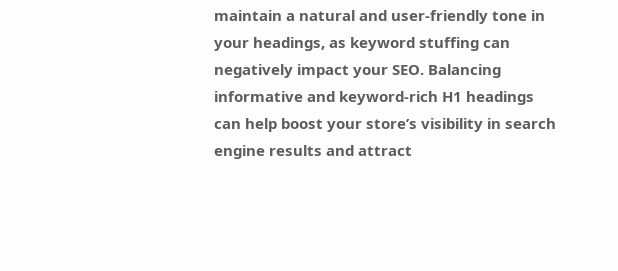maintain a natural and user-friendly tone in your headings, as keyword stuffing can negatively impact your SEO. Balancing informative and keyword-rich H1 headings can help boost your store’s visibility in search engine results and attract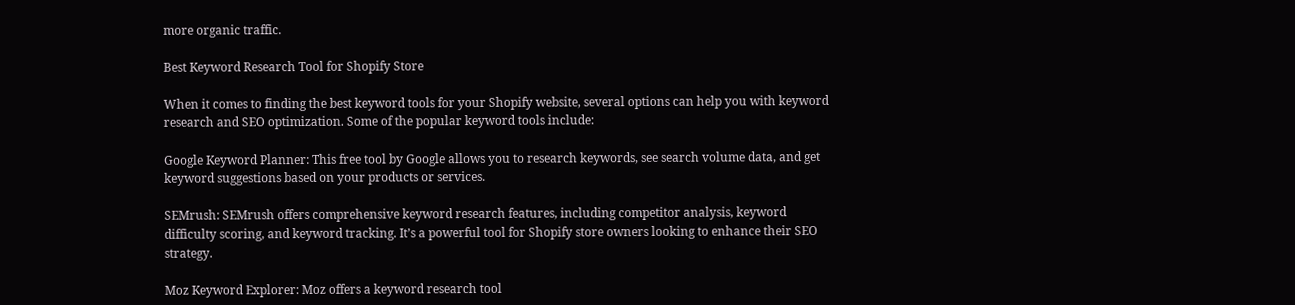more organic traffic.

Best Keyword Research Tool for Shopify Store

When it comes to finding the best keyword tools for your Shopify website, several options can help you with keyword research and SEO optimization. Some of the popular keyword tools include:

Google Keyword Planner: This free tool by Google allows you to research keywords, see search volume data, and get keyword suggestions based on your products or services.

SEMrush: SEMrush offers comprehensive keyword research features, including competitor analysis, keyword difficulty scoring, and keyword tracking. It’s a powerful tool for Shopify store owners looking to enhance their SEO strategy.

Moz Keyword Explorer: Moz offers a keyword research tool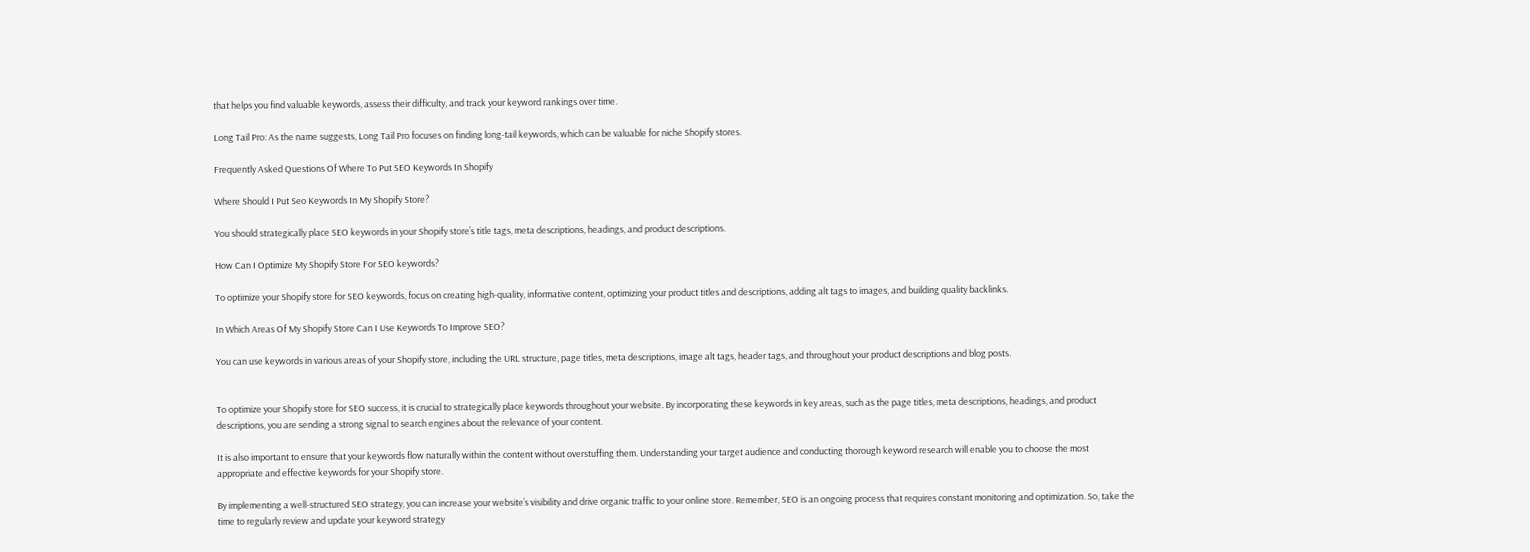that helps you find valuable keywords, assess their difficulty, and track your keyword rankings over time.

Long Tail Pro: As the name suggests, Long Tail Pro focuses on finding long-tail keywords, which can be valuable for niche Shopify stores.

Frequently Asked Questions Of Where To Put SEO Keywords In Shopify

Where Should I Put Seo Keywords In My Shopify Store?

You should strategically place SEO keywords in your Shopify store’s title tags, meta descriptions, headings, and product descriptions.

How Can I Optimize My Shopify Store For SEO keywords?

To optimize your Shopify store for SEO keywords, focus on creating high-quality, informative content, optimizing your product titles and descriptions, adding alt tags to images, and building quality backlinks.

In Which Areas Of My Shopify Store Can I Use Keywords To Improve SEO?

You can use keywords in various areas of your Shopify store, including the URL structure, page titles, meta descriptions, image alt tags, header tags, and throughout your product descriptions and blog posts.


To optimize your Shopify store for SEO success, it is crucial to strategically place keywords throughout your website. By incorporating these keywords in key areas, such as the page titles, meta descriptions, headings, and product descriptions, you are sending a strong signal to search engines about the relevance of your content.

It is also important to ensure that your keywords flow naturally within the content without overstuffing them. Understanding your target audience and conducting thorough keyword research will enable you to choose the most appropriate and effective keywords for your Shopify store.

By implementing a well-structured SEO strategy, you can increase your website’s visibility and drive organic traffic to your online store. Remember, SEO is an ongoing process that requires constant monitoring and optimization. So, take the time to regularly review and update your keyword strategy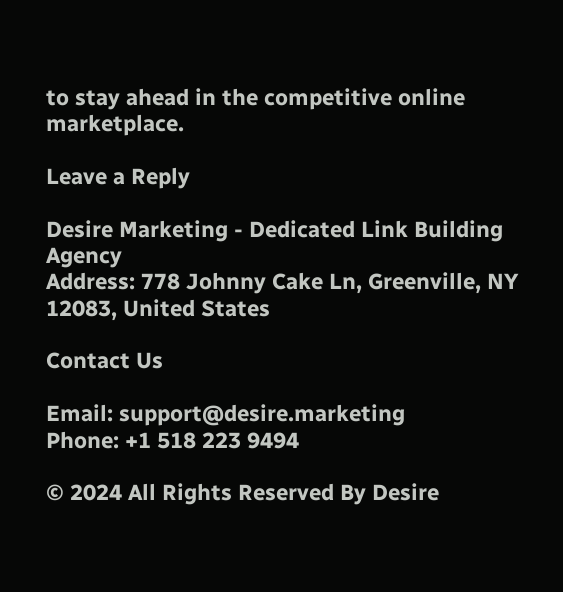to stay ahead in the competitive online marketplace.

Leave a Reply

Desire Marketing - Dedicated Link Building Agency
Address: 778 Johnny Cake Ln, Greenville, NY 12083, United States

Contact Us

Email: support@desire.marketing
Phone: +1 518 223 9494

© 2024 All Rights Reserved By Desire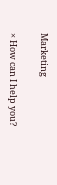Marketing

× How can I help you?